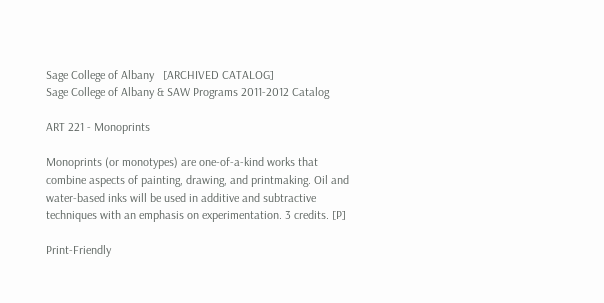Sage College of Albany   [ARCHIVED CATALOG]
Sage College of Albany & SAW Programs 2011-2012 Catalog

ART 221 - Monoprints

Monoprints (or monotypes) are one-of-a-kind works that combine aspects of painting, drawing, and printmaking. Oil and water-based inks will be used in additive and subtractive techniques with an emphasis on experimentation. 3 credits. [P]

Print-Friendly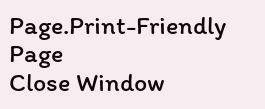Page.Print-Friendly Page
Close Window